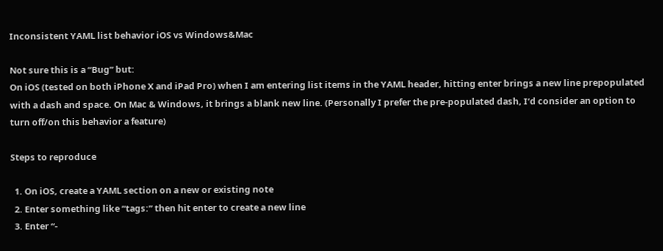Inconsistent YAML list behavior iOS vs Windows&Mac

Not sure this is a “Bug” but:
On iOS (tested on both iPhone X and iPad Pro) when I am entering list items in the YAML header, hitting enter brings a new line prepopulated with a dash and space. On Mac & Windows, it brings a blank new line. (Personally I prefer the pre-populated dash, I’d consider an option to turn off/on this behavior a feature)

Steps to reproduce

  1. On iOS, create a YAML section on a new or existing note
  2. Enter something like “tags:” then hit enter to create a new line
  3. Enter “-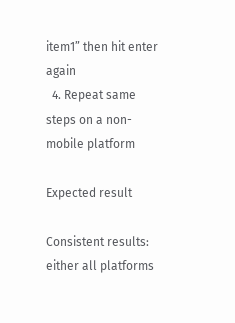item1” then hit enter again
  4. Repeat same steps on a non-mobile platform

Expected result

Consistent results: either all platforms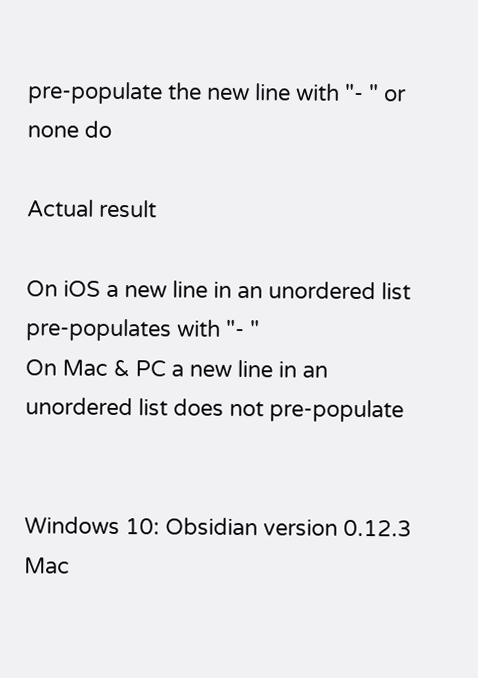pre-populate the new line with "- " or none do

Actual result

On iOS a new line in an unordered list pre-populates with "- "
On Mac & PC a new line in an unordered list does not pre-populate


Windows 10: Obsidian version 0.12.3
Mac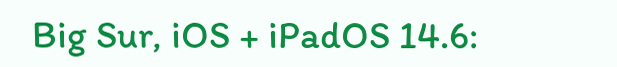Big Sur, iOS + iPadOS 14.6: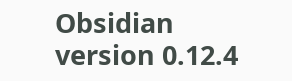Obsidian version 0.12.4